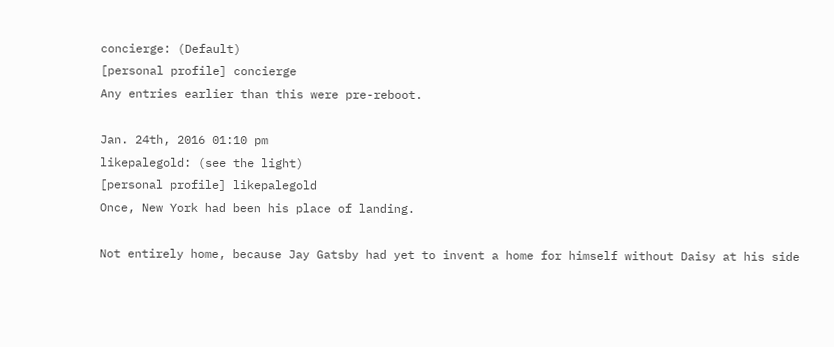concierge: (Default)
[personal profile] concierge
Any entries earlier than this were pre-reboot.

Jan. 24th, 2016 01:10 pm
likepalegold: (see the light)
[personal profile] likepalegold
Once, New York had been his place of landing.

Not entirely home, because Jay Gatsby had yet to invent a home for himself without Daisy at his side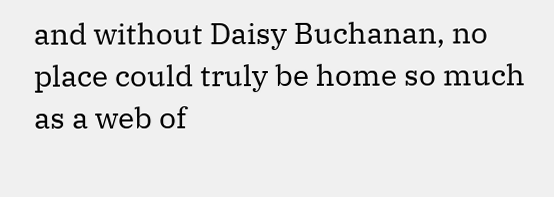and without Daisy Buchanan, no place could truly be home so much as a web of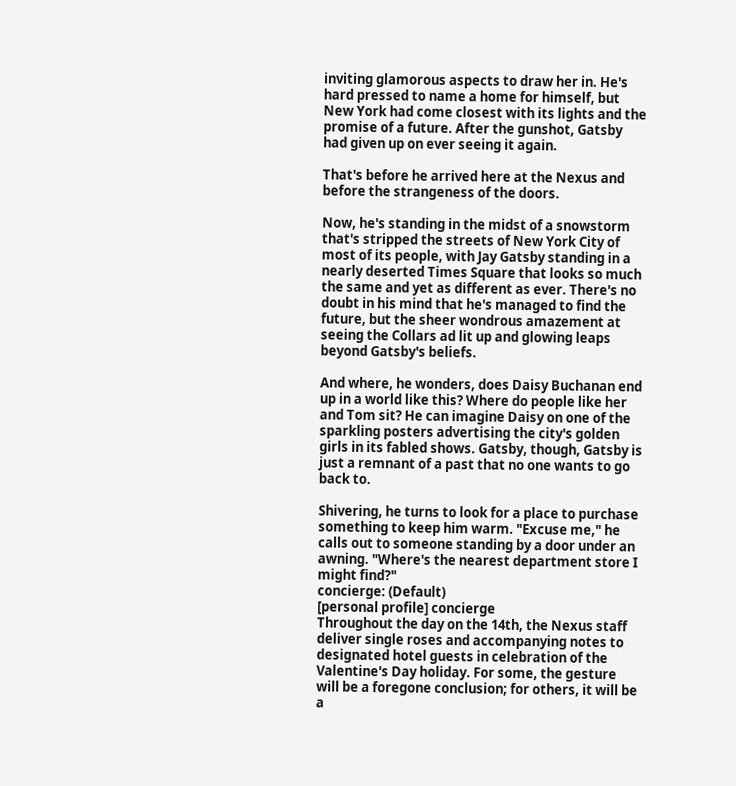inviting glamorous aspects to draw her in. He's hard pressed to name a home for himself, but New York had come closest with its lights and the promise of a future. After the gunshot, Gatsby had given up on ever seeing it again.

That's before he arrived here at the Nexus and before the strangeness of the doors.

Now, he's standing in the midst of a snowstorm that's stripped the streets of New York City of most of its people, with Jay Gatsby standing in a nearly deserted Times Square that looks so much the same and yet as different as ever. There's no doubt in his mind that he's managed to find the future, but the sheer wondrous amazement at seeing the Collars ad lit up and glowing leaps beyond Gatsby's beliefs.

And where, he wonders, does Daisy Buchanan end up in a world like this? Where do people like her and Tom sit? He can imagine Daisy on one of the sparkling posters advertising the city's golden girls in its fabled shows. Gatsby, though, Gatsby is just a remnant of a past that no one wants to go back to.

Shivering, he turns to look for a place to purchase something to keep him warm. "Excuse me," he calls out to someone standing by a door under an awning. "Where's the nearest department store I might find?"
concierge: (Default)
[personal profile] concierge
Throughout the day on the 14th, the Nexus staff deliver single roses and accompanying notes to designated hotel guests in celebration of the Valentine's Day holiday. For some, the gesture will be a foregone conclusion; for others, it will be a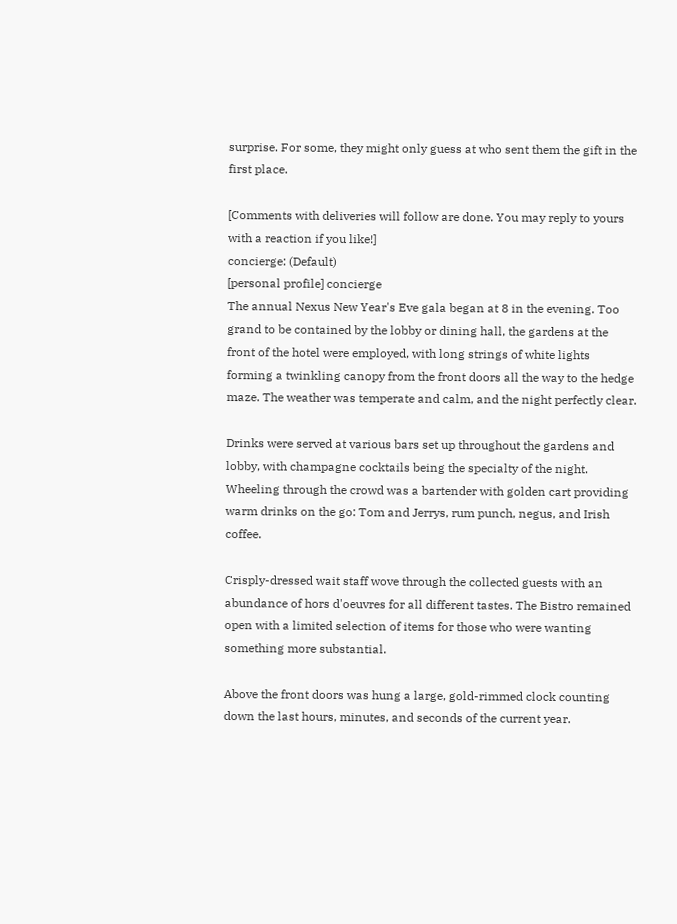surprise. For some, they might only guess at who sent them the gift in the first place.

[Comments with deliveries will follow are done. You may reply to yours with a reaction if you like!]
concierge: (Default)
[personal profile] concierge
The annual Nexus New Year's Eve gala began at 8 in the evening. Too grand to be contained by the lobby or dining hall, the gardens at the front of the hotel were employed, with long strings of white lights forming a twinkling canopy from the front doors all the way to the hedge maze. The weather was temperate and calm, and the night perfectly clear.

Drinks were served at various bars set up throughout the gardens and lobby, with champagne cocktails being the specialty of the night. Wheeling through the crowd was a bartender with golden cart providing warm drinks on the go: Tom and Jerrys, rum punch, negus, and Irish coffee.

Crisply-dressed wait staff wove through the collected guests with an abundance of hors d'oeuvres for all different tastes. The Bistro remained open with a limited selection of items for those who were wanting something more substantial.

Above the front doors was hung a large, gold-rimmed clock counting down the last hours, minutes, and seconds of the current year.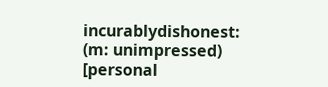incurablydishonest: (m: unimpressed)
[personal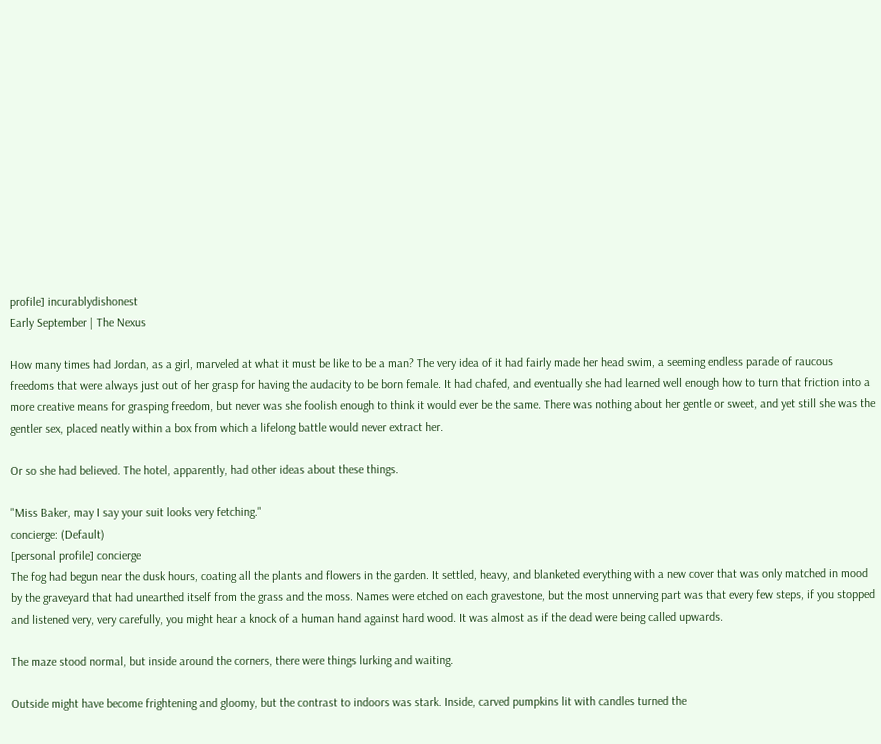profile] incurablydishonest
Early September | The Nexus

How many times had Jordan, as a girl, marveled at what it must be like to be a man? The very idea of it had fairly made her head swim, a seeming endless parade of raucous freedoms that were always just out of her grasp for having the audacity to be born female. It had chafed, and eventually she had learned well enough how to turn that friction into a more creative means for grasping freedom, but never was she foolish enough to think it would ever be the same. There was nothing about her gentle or sweet, and yet still she was the gentler sex, placed neatly within a box from which a lifelong battle would never extract her.

Or so she had believed. The hotel, apparently, had other ideas about these things.

"Miss Baker, may I say your suit looks very fetching."
concierge: (Default)
[personal profile] concierge
The fog had begun near the dusk hours, coating all the plants and flowers in the garden. It settled, heavy, and blanketed everything with a new cover that was only matched in mood by the graveyard that had unearthed itself from the grass and the moss. Names were etched on each gravestone, but the most unnerving part was that every few steps, if you stopped and listened very, very carefully, you might hear a knock of a human hand against hard wood. It was almost as if the dead were being called upwards.

The maze stood normal, but inside around the corners, there were things lurking and waiting.

Outside might have become frightening and gloomy, but the contrast to indoors was stark. Inside, carved pumpkins lit with candles turned the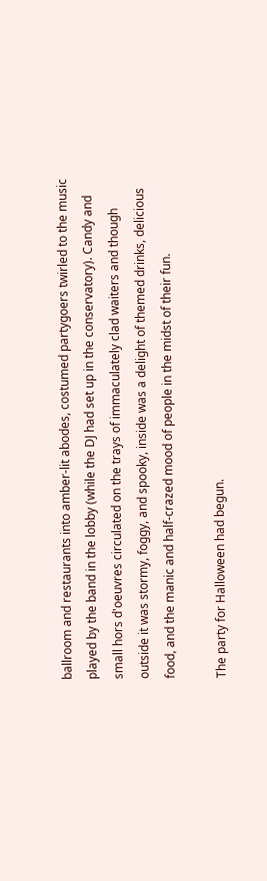ballroom and restaurants into amber-lit abodes, costumed partygoers twirled to the music played by the band in the lobby (while the DJ had set up in the conservatory). Candy and small hors d'oeuvres circulated on the trays of immaculately clad waiters and though outside it was stormy, foggy, and spooky, inside was a delight of themed drinks, delicious food, and the manic and half-crazed mood of people in the midst of their fun.

The party for Halloween had begun.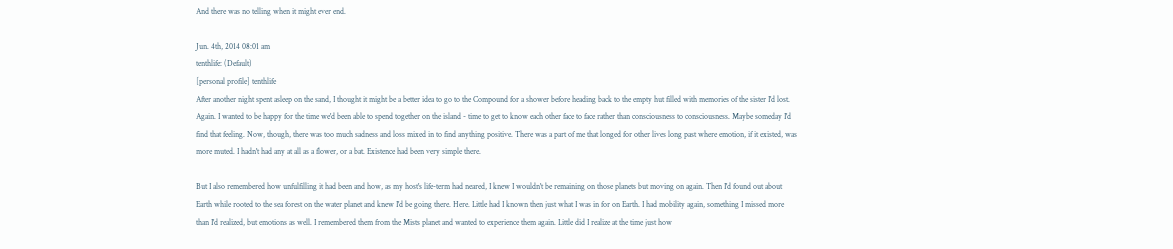And there was no telling when it might ever end.

Jun. 4th, 2014 08:01 am
tenthlife: (Default)
[personal profile] tenthlife
After another night spent asleep on the sand, I thought it might be a better idea to go to the Compound for a shower before heading back to the empty hut filled with memories of the sister I'd lost. Again. I wanted to be happy for the time we'd been able to spend together on the island - time to get to know each other face to face rather than consciousness to consciousness. Maybe someday I'd find that feeling. Now, though, there was too much sadness and loss mixed in to find anything positive. There was a part of me that longed for other lives long past where emotion, if it existed, was more muted. I hadn't had any at all as a flower, or a bat. Existence had been very simple there.

But I also remembered how unfulfilling it had been and how, as my host's life-term had neared, I knew I wouldn't be remaining on those planets but moving on again. Then I'd found out about Earth while rooted to the sea forest on the water planet and knew I'd be going there. Here. Little had I known then just what I was in for on Earth. I had mobility again, something I missed more than I'd realized, but emotions as well. I remembered them from the Mists planet and wanted to experience them again. Little did I realize at the time just how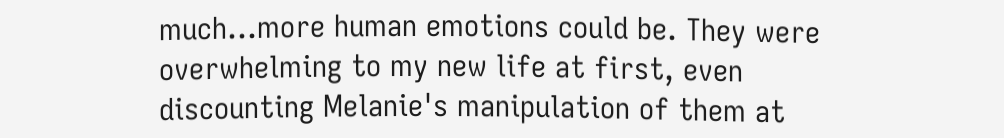much...more human emotions could be. They were overwhelming to my new life at first, even discounting Melanie's manipulation of them at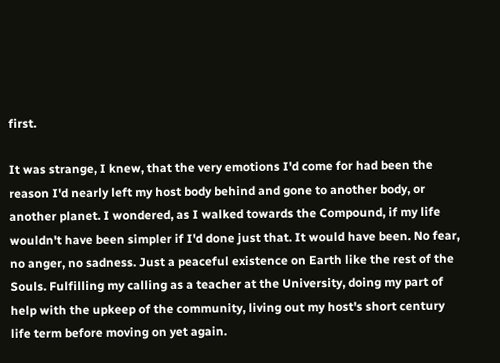first.

It was strange, I knew, that the very emotions I'd come for had been the reason I'd nearly left my host body behind and gone to another body, or another planet. I wondered, as I walked towards the Compound, if my life wouldn't have been simpler if I'd done just that. It would have been. No fear, no anger, no sadness. Just a peaceful existence on Earth like the rest of the Souls. Fulfilling my calling as a teacher at the University, doing my part of help with the upkeep of the community, living out my host's short century life term before moving on yet again.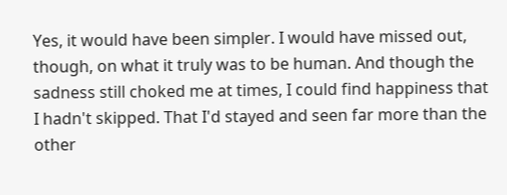Yes, it would have been simpler. I would have missed out, though, on what it truly was to be human. And though the sadness still choked me at times, I could find happiness that I hadn't skipped. That I'd stayed and seen far more than the other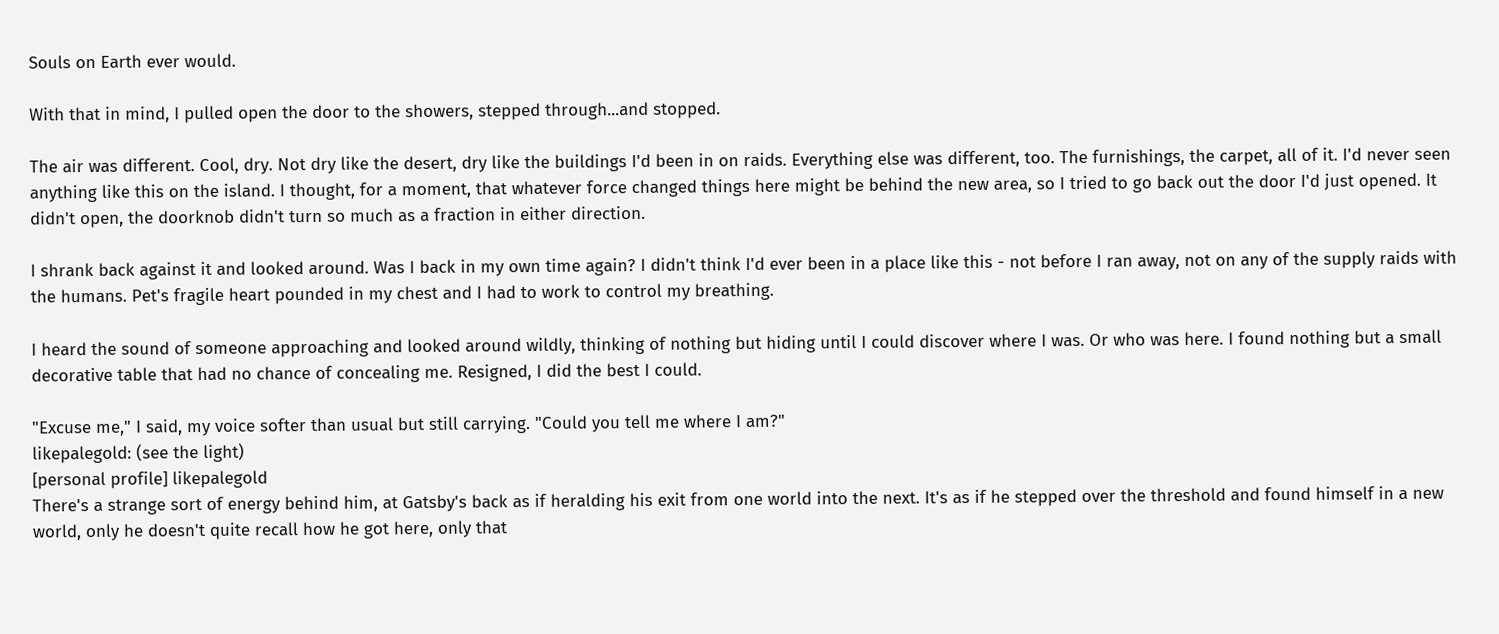Souls on Earth ever would.

With that in mind, I pulled open the door to the showers, stepped through...and stopped.

The air was different. Cool, dry. Not dry like the desert, dry like the buildings I'd been in on raids. Everything else was different, too. The furnishings, the carpet, all of it. I'd never seen anything like this on the island. I thought, for a moment, that whatever force changed things here might be behind the new area, so I tried to go back out the door I'd just opened. It didn't open, the doorknob didn't turn so much as a fraction in either direction.

I shrank back against it and looked around. Was I back in my own time again? I didn't think I'd ever been in a place like this - not before I ran away, not on any of the supply raids with the humans. Pet's fragile heart pounded in my chest and I had to work to control my breathing.

I heard the sound of someone approaching and looked around wildly, thinking of nothing but hiding until I could discover where I was. Or who was here. I found nothing but a small decorative table that had no chance of concealing me. Resigned, I did the best I could.

"Excuse me," I said, my voice softer than usual but still carrying. "Could you tell me where I am?"
likepalegold: (see the light)
[personal profile] likepalegold
There's a strange sort of energy behind him, at Gatsby's back as if heralding his exit from one world into the next. It's as if he stepped over the threshold and found himself in a new world, only he doesn't quite recall how he got here, only that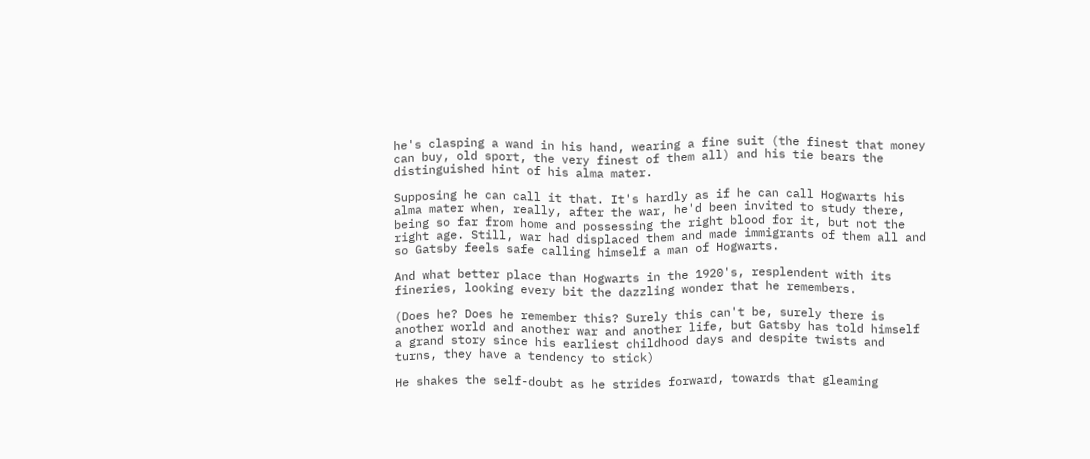he's clasping a wand in his hand, wearing a fine suit (the finest that money can buy, old sport, the very finest of them all) and his tie bears the distinguished hint of his alma mater.

Supposing he can call it that. It's hardly as if he can call Hogwarts his alma mater when, really, after the war, he'd been invited to study there, being so far from home and possessing the right blood for it, but not the right age. Still, war had displaced them and made immigrants of them all and so Gatsby feels safe calling himself a man of Hogwarts.

And what better place than Hogwarts in the 1920's, resplendent with its fineries, looking every bit the dazzling wonder that he remembers.

(Does he? Does he remember this? Surely this can't be, surely there is another world and another war and another life, but Gatsby has told himself a grand story since his earliest childhood days and despite twists and turns, they have a tendency to stick)

He shakes the self-doubt as he strides forward, towards that gleaming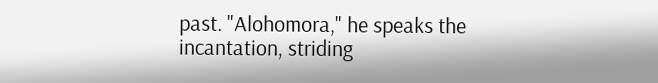past. "Alohomora," he speaks the incantation, striding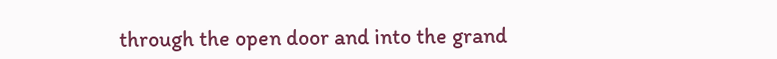through the open door and into the grand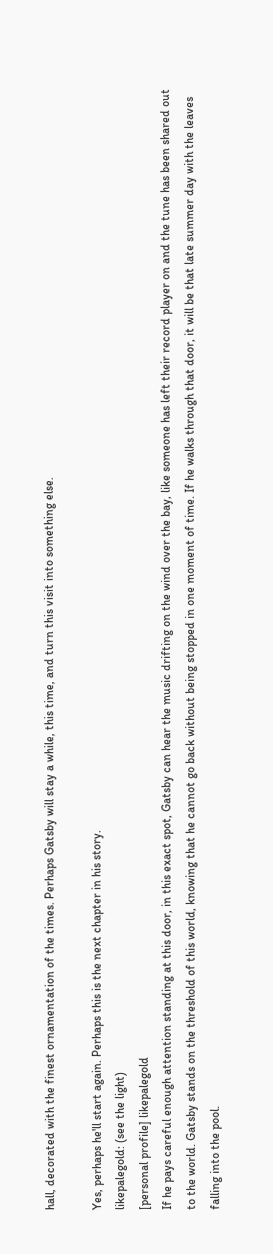hall, decorated with the finest ornamentation of the times. Perhaps Gatsby will stay a while, this time, and turn this visit into something else.

Yes, perhaps he'll start again. Perhaps this is the next chapter in his story.
likepalegold: (see the light)
[personal profile] likepalegold
If he pays careful enough attention standing at this door, in this exact spot, Gatsby can hear the music drifting on the wind over the bay, like someone has left their record player on and the tune has been shared out to the world. Gatsby stands on the threshold of this world, knowing that he cannot go back without being stopped in one moment of time. If he walks through that door, it will be that late summer day with the leaves falling into the pool.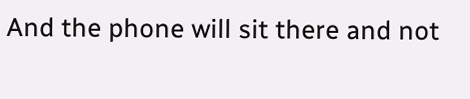And the phone will sit there and not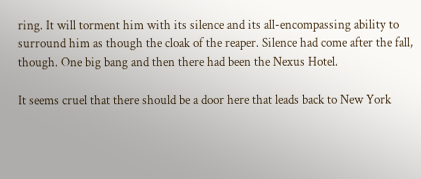ring. It will torment him with its silence and its all-encompassing ability to surround him as though the cloak of the reaper. Silence had come after the fall, though. One big bang and then there had been the Nexus Hotel.

It seems cruel that there should be a door here that leads back to New York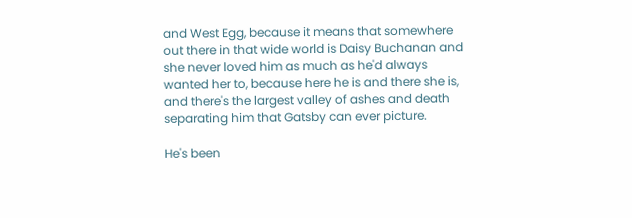and West Egg, because it means that somewhere out there in that wide world is Daisy Buchanan and she never loved him as much as he'd always wanted her to, because here he is and there she is, and there's the largest valley of ashes and death separating him that Gatsby can ever picture.

He's been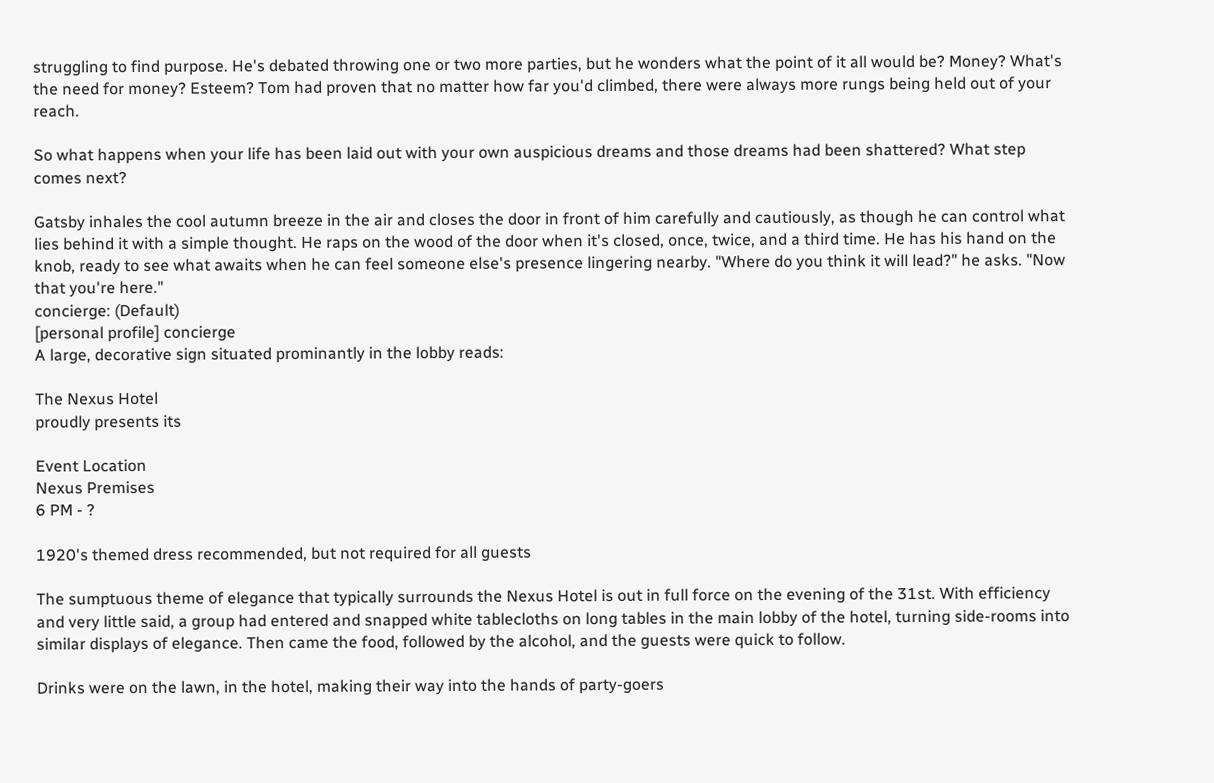struggling to find purpose. He's debated throwing one or two more parties, but he wonders what the point of it all would be? Money? What's the need for money? Esteem? Tom had proven that no matter how far you'd climbed, there were always more rungs being held out of your reach.

So what happens when your life has been laid out with your own auspicious dreams and those dreams had been shattered? What step comes next?

Gatsby inhales the cool autumn breeze in the air and closes the door in front of him carefully and cautiously, as though he can control what lies behind it with a simple thought. He raps on the wood of the door when it's closed, once, twice, and a third time. He has his hand on the knob, ready to see what awaits when he can feel someone else's presence lingering nearby. "Where do you think it will lead?" he asks. "Now that you're here."
concierge: (Default)
[personal profile] concierge
A large, decorative sign situated prominantly in the lobby reads:

The Nexus Hotel
proudly presents its

Event Location
Nexus Premises
6 PM - ?

1920's themed dress recommended, but not required for all guests

The sumptuous theme of elegance that typically surrounds the Nexus Hotel is out in full force on the evening of the 31st. With efficiency and very little said, a group had entered and snapped white tablecloths on long tables in the main lobby of the hotel, turning side-rooms into similar displays of elegance. Then came the food, followed by the alcohol, and the guests were quick to follow.

Drinks were on the lawn, in the hotel, making their way into the hands of party-goers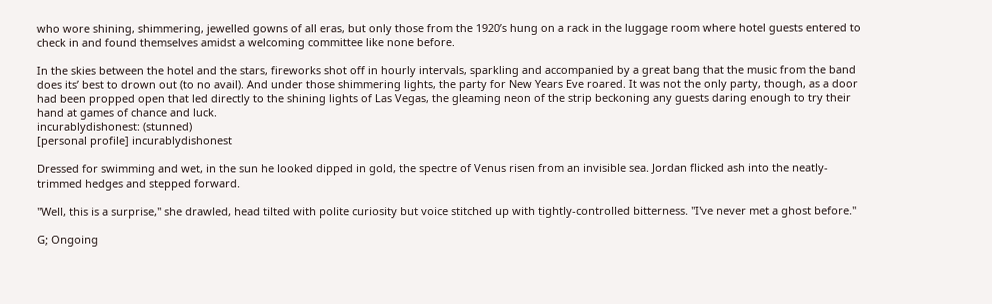who wore shining, shimmering, jewelled gowns of all eras, but only those from the 1920’s hung on a rack in the luggage room where hotel guests entered to check in and found themselves amidst a welcoming committee like none before.

In the skies between the hotel and the stars, fireworks shot off in hourly intervals, sparkling and accompanied by a great bang that the music from the band does its’ best to drown out (to no avail). And under those shimmering lights, the party for New Years Eve roared. It was not the only party, though, as a door had been propped open that led directly to the shining lights of Las Vegas, the gleaming neon of the strip beckoning any guests daring enough to try their hand at games of chance and luck.
incurablydishonest: (stunned)
[personal profile] incurablydishonest

Dressed for swimming and wet, in the sun he looked dipped in gold, the spectre of Venus risen from an invisible sea. Jordan flicked ash into the neatly-trimmed hedges and stepped forward.

"Well, this is a surprise," she drawled, head tilted with polite curiosity but voice stitched up with tightly-controlled bitterness. "I've never met a ghost before."

G; Ongoing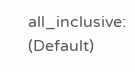all_inclusive: (Default)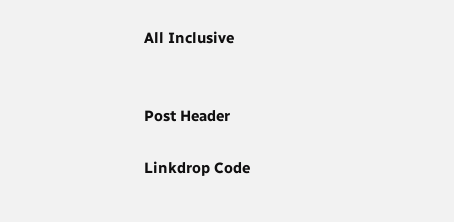All Inclusive


Post Header

Linkdrop Code